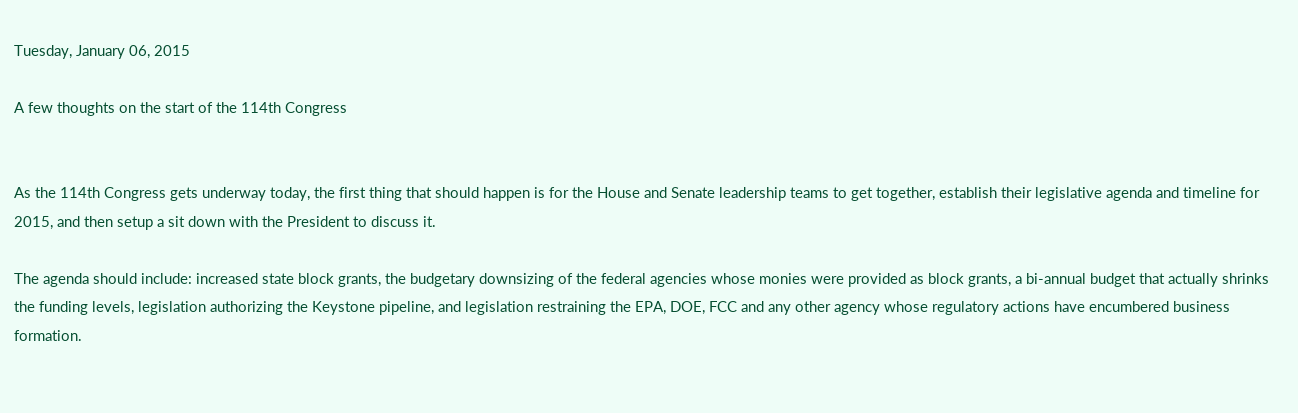Tuesday, January 06, 2015

A few thoughts on the start of the 114th Congress


As the 114th Congress gets underway today, the first thing that should happen is for the House and Senate leadership teams to get together, establish their legislative agenda and timeline for 2015, and then setup a sit down with the President to discuss it.

The agenda should include: increased state block grants, the budgetary downsizing of the federal agencies whose monies were provided as block grants, a bi-annual budget that actually shrinks the funding levels, legislation authorizing the Keystone pipeline, and legislation restraining the EPA, DOE, FCC and any other agency whose regulatory actions have encumbered business formation.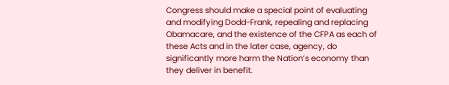Congress should make a special point of evaluating and modifying Dodd-Frank, repealing and replacing Obamacare, and the existence of the CFPA as each of these Acts and in the later case, agency, do significantly more harm the Nation’s economy than they deliver in benefit.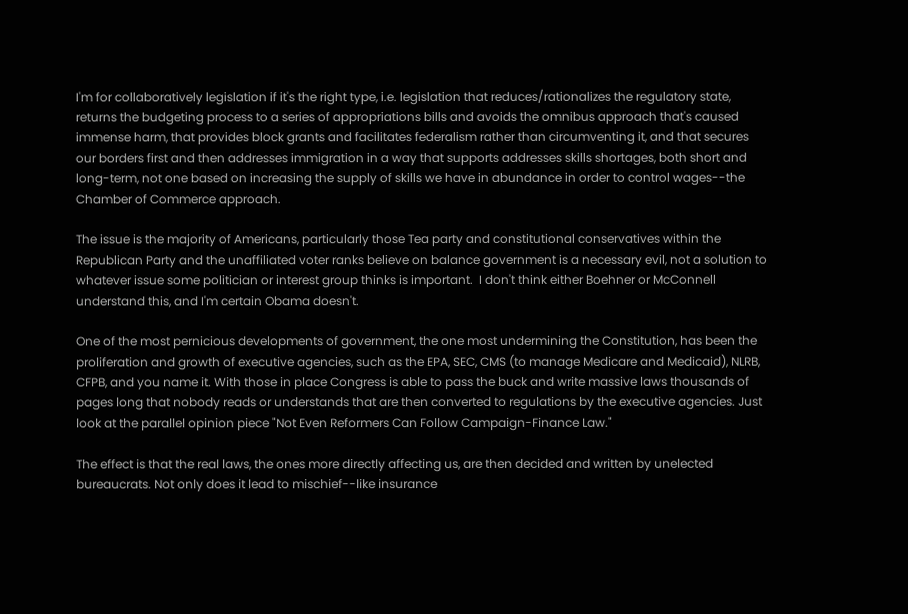I'm for collaboratively legislation if it's the right type, i.e. legislation that reduces/rationalizes the regulatory state, returns the budgeting process to a series of appropriations bills and avoids the omnibus approach that's caused immense harm, that provides block grants and facilitates federalism rather than circumventing it, and that secures our borders first and then addresses immigration in a way that supports addresses skills shortages, both short and long-term, not one based on increasing the supply of skills we have in abundance in order to control wages--the Chamber of Commerce approach.

The issue is the majority of Americans, particularly those Tea party and constitutional conservatives within the Republican Party and the unaffiliated voter ranks believe on balance government is a necessary evil, not a solution to whatever issue some politician or interest group thinks is important.  I don't think either Boehner or McConnell understand this, and I'm certain Obama doesn't.

One of the most pernicious developments of government, the one most undermining the Constitution, has been the proliferation and growth of executive agencies, such as the EPA, SEC, CMS (to manage Medicare and Medicaid), NLRB, CFPB, and you name it. With those in place Congress is able to pass the buck and write massive laws thousands of pages long that nobody reads or understands that are then converted to regulations by the executive agencies. Just look at the parallel opinion piece "Not Even Reformers Can Follow Campaign-Finance Law."

The effect is that the real laws, the ones more directly affecting us, are then decided and written by unelected bureaucrats. Not only does it lead to mischief--like insurance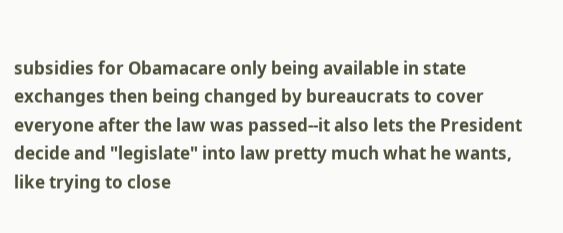subsidies for Obamacare only being available in state exchanges then being changed by bureaucrats to cover everyone after the law was passed--it also lets the President decide and "legislate" into law pretty much what he wants, like trying to close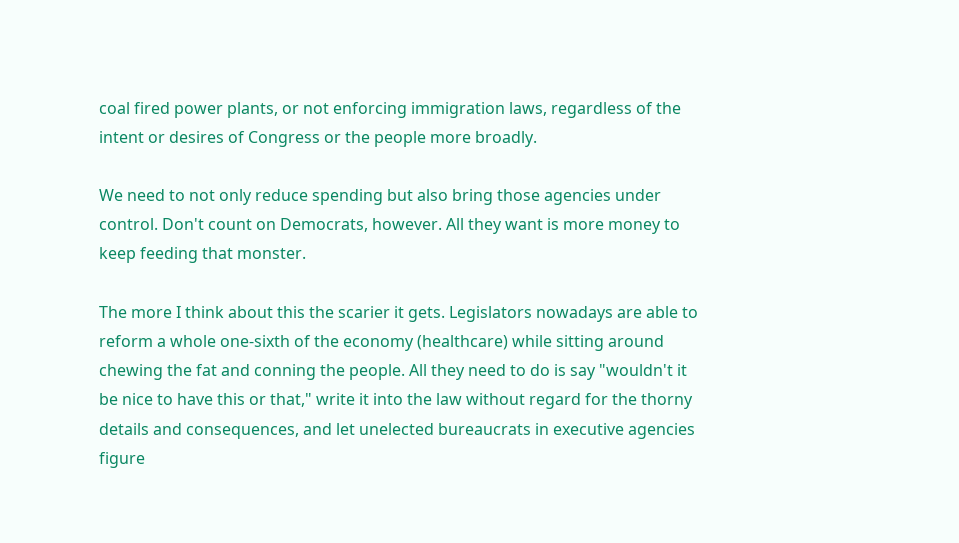coal fired power plants, or not enforcing immigration laws, regardless of the intent or desires of Congress or the people more broadly.

We need to not only reduce spending but also bring those agencies under control. Don't count on Democrats, however. All they want is more money to keep feeding that monster.

The more I think about this the scarier it gets. Legislators nowadays are able to reform a whole one-sixth of the economy (healthcare) while sitting around chewing the fat and conning the people. All they need to do is say "wouldn't it be nice to have this or that," write it into the law without regard for the thorny details and consequences, and let unelected bureaucrats in executive agencies figure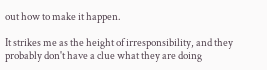out how to make it happen.

It strikes me as the height of irresponsibility, and they probably don't have a clue what they are doing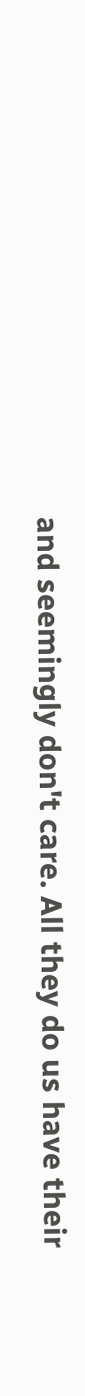and seemingly don't care. All they do us have their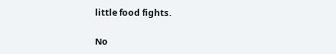little food fights.

No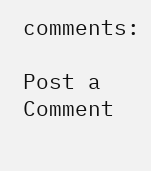comments:

Post a Comment